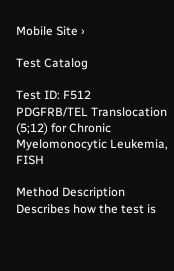Mobile Site ›

Test Catalog

Test ID: F512
PDGFRB/TEL Translocation (5;12) for Chronic Myelomonocytic Leukemia, FISH

Method Description Describes how the test is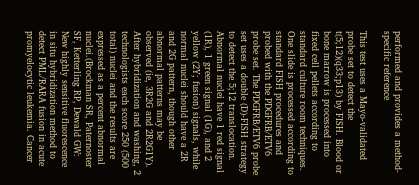performed and provides a method-specific reference

This test uses a Mayo-validated probe set to detect the t(5;12)(q33;p13) by FISH. Blood or bone marrow is processed into fixed cell pellets according to standard culture room techniques. One slide is processed according to standard FISH procedures and probed with the PDGFRB/ETV6 probe set. The PDGFRB/ETV6 probe set uses a double (D)-FISH strategy to detect the 5;12 translocation. Abnormal nuclei have 1 red signal (1R), 1 green signal (1G), and 2 yellow (2Y; fusion) signals, while normal nuclei should have a 2R and 2G pattern, though other abnormal patterns may be observed (ie, 3R2G and 2R2G1Y). After hybridization and washing, 2 technologists each score 250 (500 total) nuclei and the results are expressed as a percent abnormal nuclei.(Brockman SR, Paternoster SF, Ketterling RP, Dewald GW: New highly sensitive fluorescence in situ hybridization method to detect PML/RARA fusion in acute promyelocytic leukemia. Cancer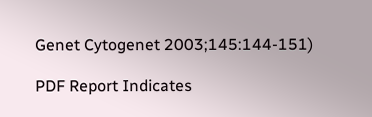Genet Cytogenet 2003;145:144-151)

PDF Report Indicates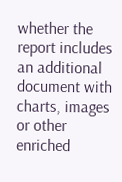whether the report includes an additional document with charts, images or other enriched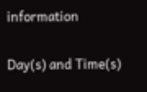information


Day(s) and Time(s)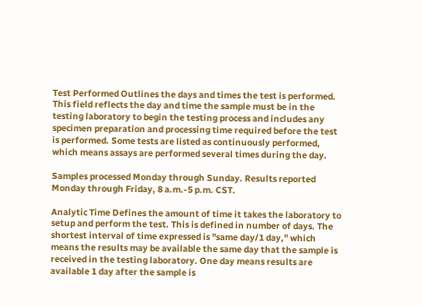Test Performed Outlines the days and times the test is performed. This field reflects the day and time the sample must be in the testing laboratory to begin the testing process and includes any specimen preparation and processing time required before the test is performed. Some tests are listed as continuously performed, which means assays are performed several times during the day.

Samples processed Monday through Sunday. Results reported Monday through Friday, 8 a.m.-5 p.m. CST.

Analytic Time Defines the amount of time it takes the laboratory to setup and perform the test. This is defined in number of days. The shortest interval of time expressed is "same day/1 day," which means the results may be available the same day that the sample is received in the testing laboratory. One day means results are available 1 day after the sample is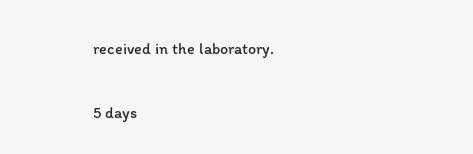received in the laboratory.

5 days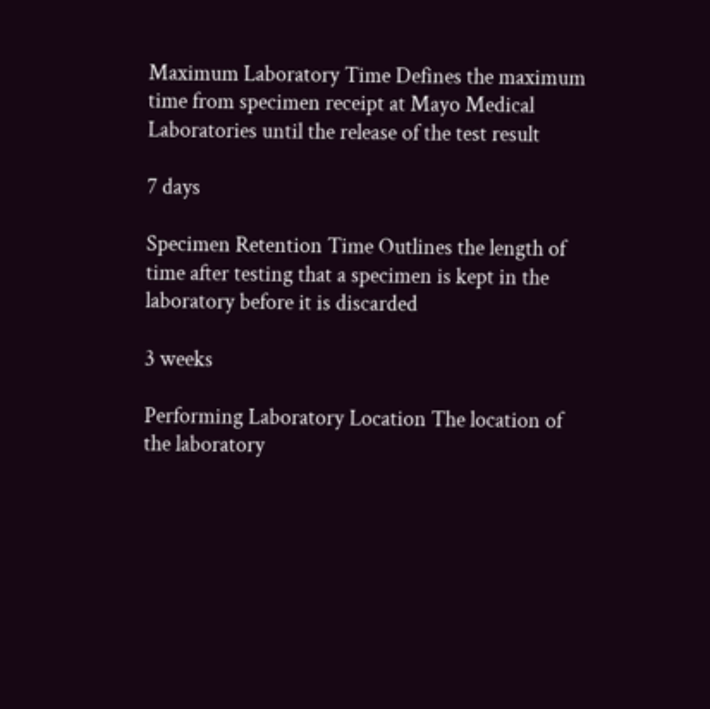Maximum Laboratory Time Defines the maximum time from specimen receipt at Mayo Medical Laboratories until the release of the test result

7 days

Specimen Retention Time Outlines the length of time after testing that a specimen is kept in the laboratory before it is discarded

3 weeks

Performing Laboratory Location The location of the laboratory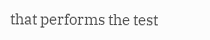that performs the test